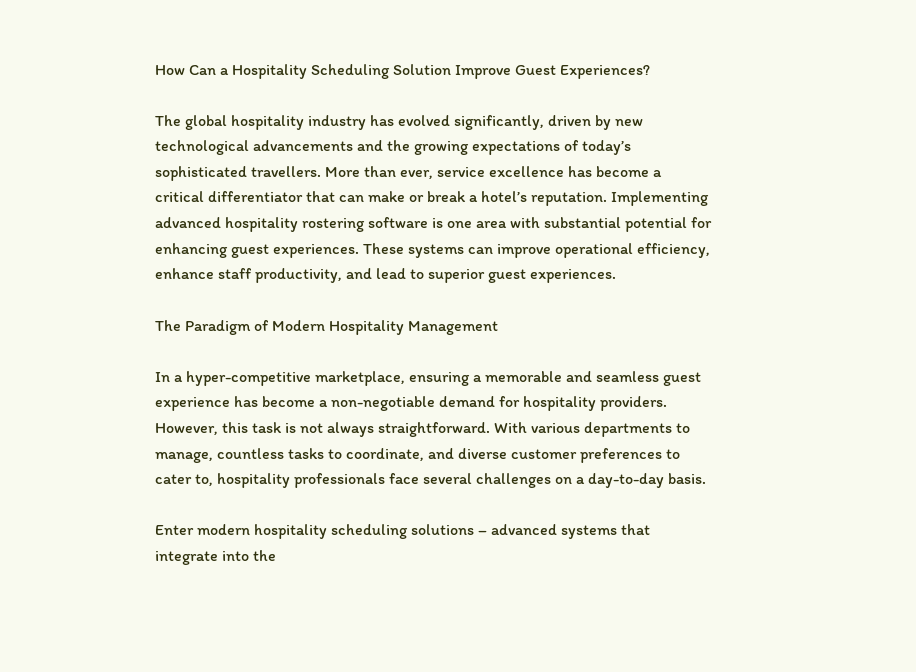How Can a Hospitality Scheduling Solution Improve Guest Experiences?

The global hospitality industry has evolved significantly, driven by new technological advancements and the growing expectations of today’s sophisticated travellers. More than ever, service excellence has become a critical differentiator that can make or break a hotel’s reputation. Implementing advanced hospitality rostering software is one area with substantial potential for enhancing guest experiences. These systems can improve operational efficiency, enhance staff productivity, and lead to superior guest experiences.

The Paradigm of Modern Hospitality Management

In a hyper-competitive marketplace, ensuring a memorable and seamless guest experience has become a non-negotiable demand for hospitality providers. However, this task is not always straightforward. With various departments to manage, countless tasks to coordinate, and diverse customer preferences to cater to, hospitality professionals face several challenges on a day-to-day basis.

Enter modern hospitality scheduling solutions – advanced systems that integrate into the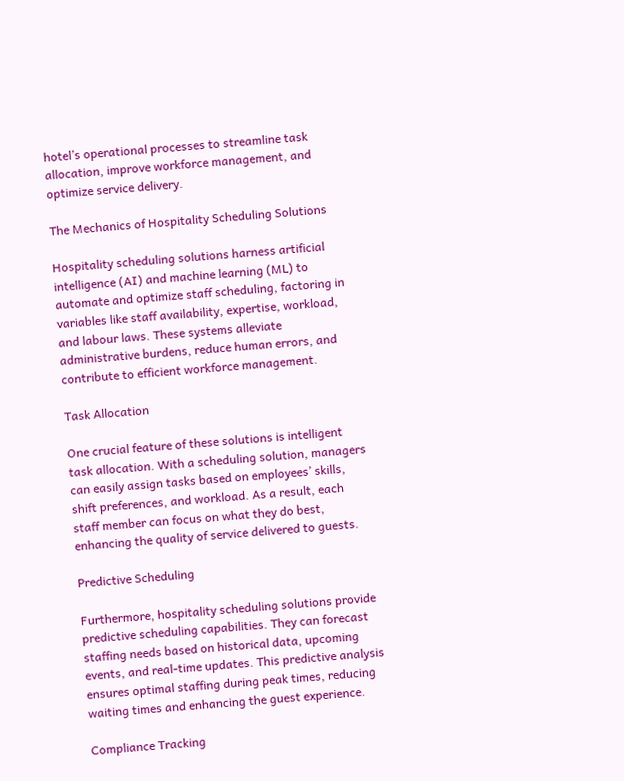hotel’s operational processes to streamline task allocation, improve workforce management, and optimize service delivery.

The Mechanics of Hospitality Scheduling Solutions

Hospitality scheduling solutions harness artificial intelligence (AI) and machine learning (ML) to automate and optimize staff scheduling, factoring in variables like staff availability, expertise, workload, and labour laws. These systems alleviate administrative burdens, reduce human errors, and contribute to efficient workforce management.

Task Allocation

One crucial feature of these solutions is intelligent task allocation. With a scheduling solution, managers can easily assign tasks based on employees’ skills, shift preferences, and workload. As a result, each staff member can focus on what they do best, enhancing the quality of service delivered to guests.

Predictive Scheduling

Furthermore, hospitality scheduling solutions provide predictive scheduling capabilities. They can forecast staffing needs based on historical data, upcoming events, and real-time updates. This predictive analysis ensures optimal staffing during peak times, reducing waiting times and enhancing the guest experience.

Compliance Tracking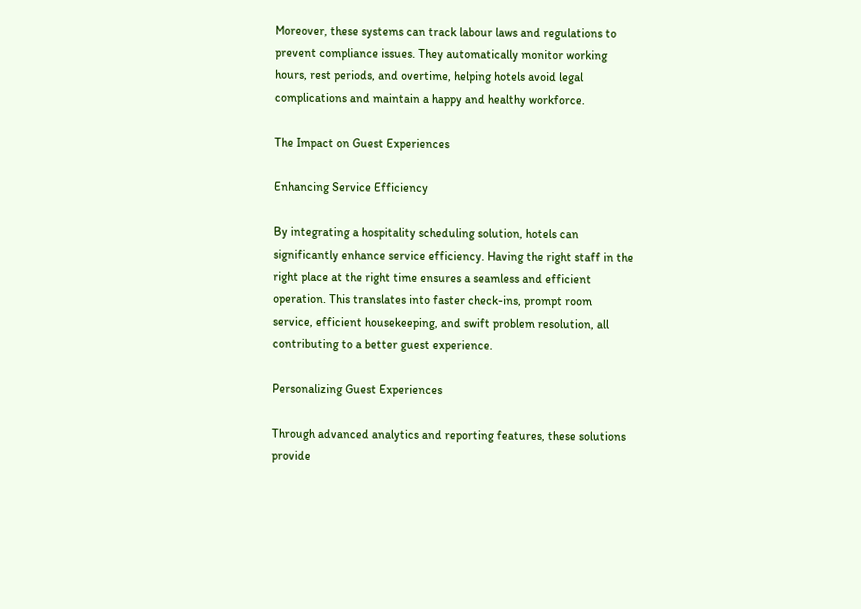Moreover, these systems can track labour laws and regulations to prevent compliance issues. They automatically monitor working hours, rest periods, and overtime, helping hotels avoid legal complications and maintain a happy and healthy workforce.

The Impact on Guest Experiences

Enhancing Service Efficiency

By integrating a hospitality scheduling solution, hotels can significantly enhance service efficiency. Having the right staff in the right place at the right time ensures a seamless and efficient operation. This translates into faster check-ins, prompt room service, efficient housekeeping, and swift problem resolution, all contributing to a better guest experience.

Personalizing Guest Experiences

Through advanced analytics and reporting features, these solutions provide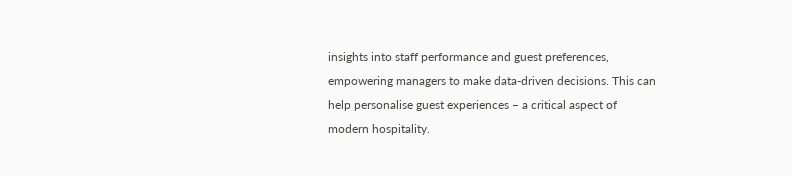insights into staff performance and guest preferences, empowering managers to make data-driven decisions. This can help personalise guest experiences – a critical aspect of modern hospitality.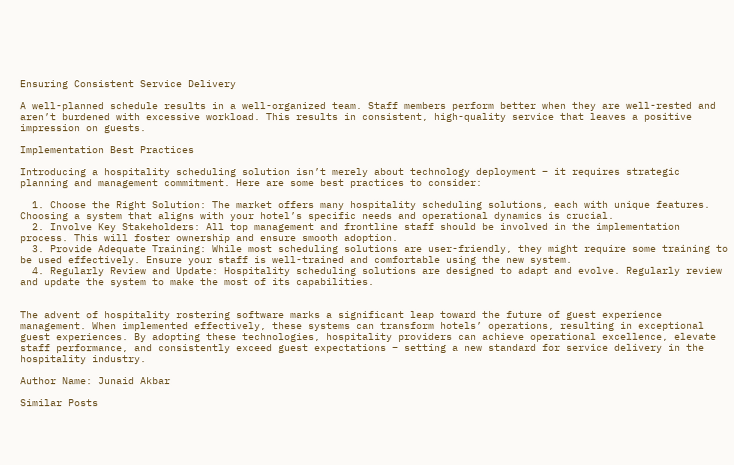Ensuring Consistent Service Delivery

A well-planned schedule results in a well-organized team. Staff members perform better when they are well-rested and aren’t burdened with excessive workload. This results in consistent, high-quality service that leaves a positive impression on guests.

Implementation Best Practices

Introducing a hospitality scheduling solution isn’t merely about technology deployment – it requires strategic planning and management commitment. Here are some best practices to consider:

  1. Choose the Right Solution: The market offers many hospitality scheduling solutions, each with unique features. Choosing a system that aligns with your hotel’s specific needs and operational dynamics is crucial.
  2. Involve Key Stakeholders: All top management and frontline staff should be involved in the implementation process. This will foster ownership and ensure smooth adoption.
  3. Provide Adequate Training: While most scheduling solutions are user-friendly, they might require some training to be used effectively. Ensure your staff is well-trained and comfortable using the new system.
  4. Regularly Review and Update: Hospitality scheduling solutions are designed to adapt and evolve. Regularly review and update the system to make the most of its capabilities.


The advent of hospitality rostering software marks a significant leap toward the future of guest experience management. When implemented effectively, these systems can transform hotels’ operations, resulting in exceptional guest experiences. By adopting these technologies, hospitality providers can achieve operational excellence, elevate staff performance, and consistently exceed guest expectations – setting a new standard for service delivery in the hospitality industry.

Author Name: Junaid Akbar

Similar Posts